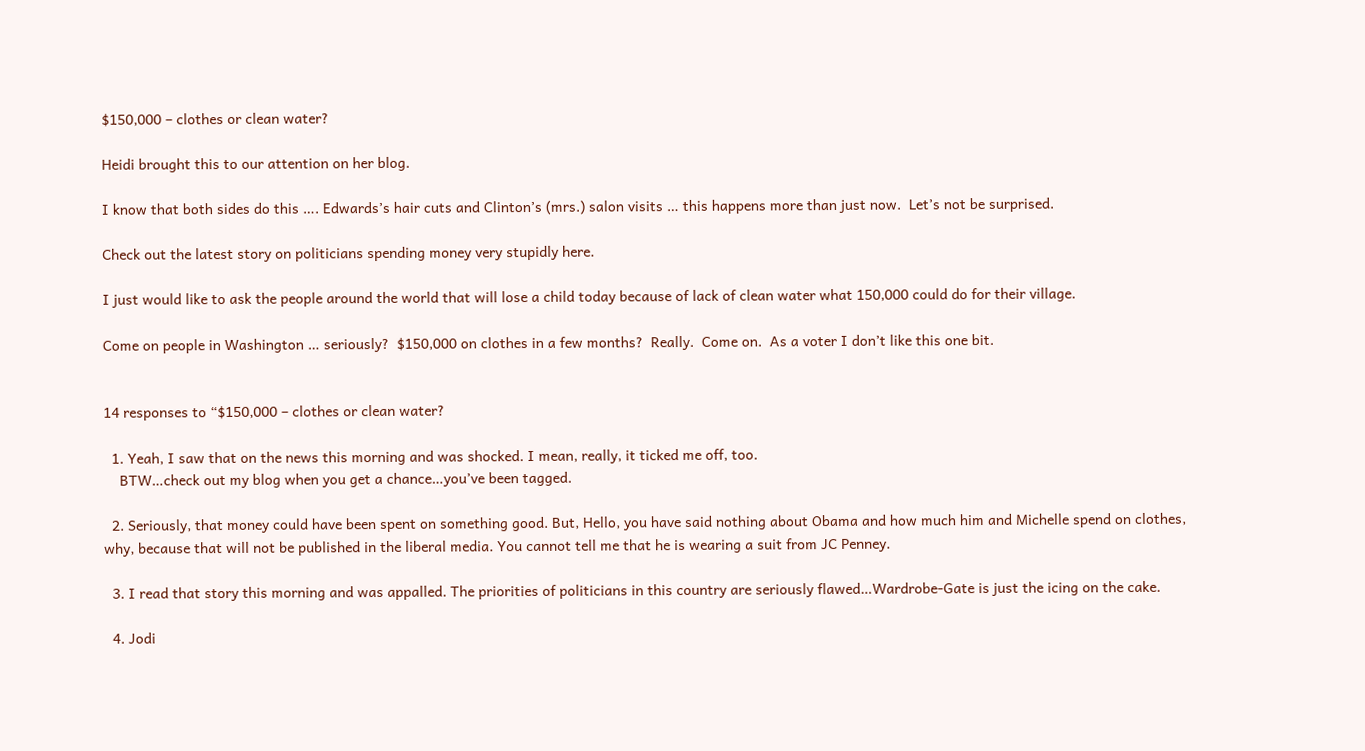$150,000 – clothes or clean water?

Heidi brought this to our attention on her blog.

I know that both sides do this …. Edwards’s hair cuts and Clinton’s (mrs.) salon visits … this happens more than just now.  Let’s not be surprised.

Check out the latest story on politicians spending money very stupidly here.

I just would like to ask the people around the world that will lose a child today because of lack of clean water what 150,000 could do for their village.

Come on people in Washington … seriously?  $150,000 on clothes in a few months?  Really.  Come on.  As a voter I don’t like this one bit.


14 responses to “$150,000 – clothes or clean water?

  1. Yeah, I saw that on the news this morning and was shocked. I mean, really, it ticked me off, too.
    BTW…check out my blog when you get a chance…you’ve been tagged.

  2. Seriously, that money could have been spent on something good. But, Hello, you have said nothing about Obama and how much him and Michelle spend on clothes, why, because that will not be published in the liberal media. You cannot tell me that he is wearing a suit from JC Penney.

  3. I read that story this morning and was appalled. The priorities of politicians in this country are seriously flawed…Wardrobe-Gate is just the icing on the cake.

  4. Jodi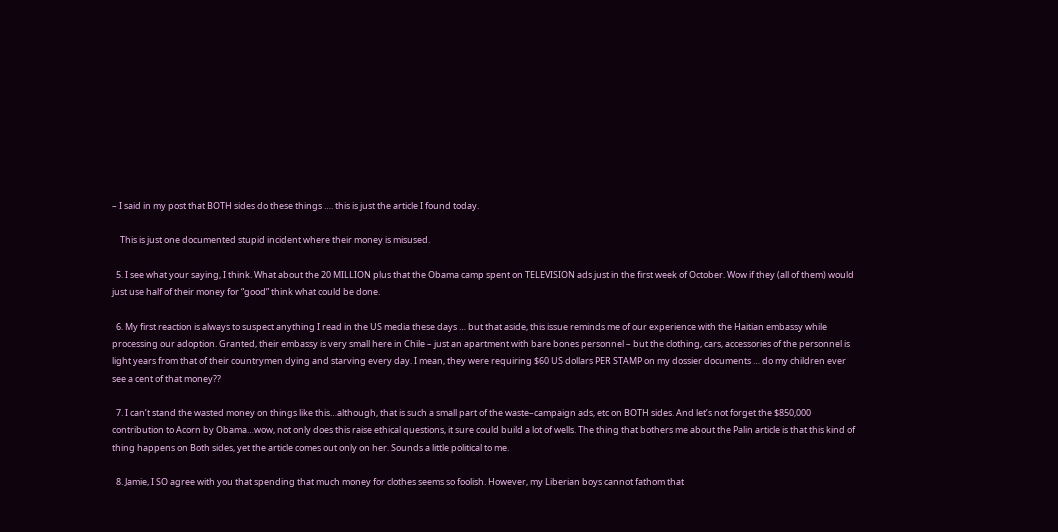– I said in my post that BOTH sides do these things …. this is just the article I found today.

    This is just one documented stupid incident where their money is misused.

  5. I see what your saying, I think. What about the 20 MILLION plus that the Obama camp spent on TELEVISION ads just in the first week of October. Wow if they (all of them) would just use half of their money for “good” think what could be done.

  6. My first reaction is always to suspect anything I read in the US media these days … but that aside, this issue reminds me of our experience with the Haitian embassy while processing our adoption. Granted, their embassy is very small here in Chile – just an apartment with bare bones personnel – but the clothing, cars, accessories of the personnel is light years from that of their countrymen dying and starving every day. I mean, they were requiring $60 US dollars PER STAMP on my dossier documents … do my children ever see a cent of that money??

  7. I can’t stand the wasted money on things like this…although, that is such a small part of the waste–campaign ads, etc on BOTH sides. And let’s not forget the $850,000 contribution to Acorn by Obama…wow, not only does this raise ethical questions, it sure could build a lot of wells. The thing that bothers me about the Palin article is that this kind of thing happens on Both sides, yet the article comes out only on her. Sounds a little political to me.

  8. Jamie, I SO agree with you that spending that much money for clothes seems so foolish. However, my Liberian boys cannot fathom that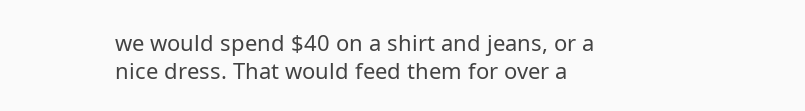we would spend $40 on a shirt and jeans, or a nice dress. That would feed them for over a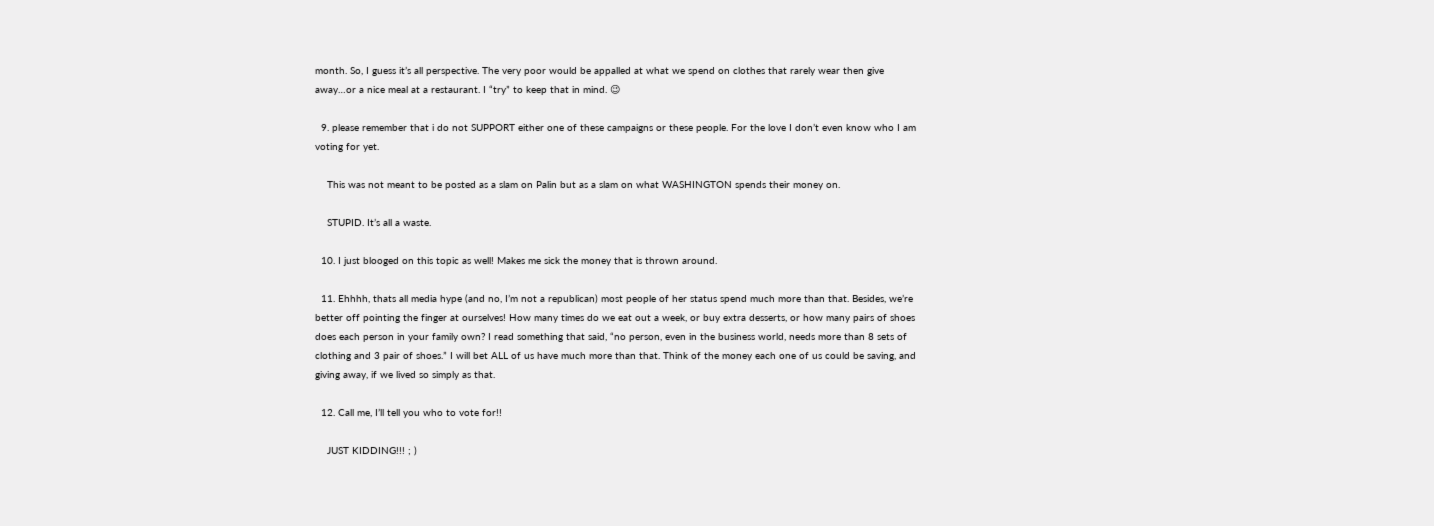month. So, I guess it’s all perspective. The very poor would be appalled at what we spend on clothes that rarely wear then give away…or a nice meal at a restaurant. I “try” to keep that in mind. 😉

  9. please remember that i do not SUPPORT either one of these campaigns or these people. For the love I don’t even know who I am voting for yet.

    This was not meant to be posted as a slam on Palin but as a slam on what WASHINGTON spends their money on.

    STUPID. It’s all a waste.

  10. I just blooged on this topic as well! Makes me sick the money that is thrown around.

  11. Ehhhh, thats all media hype (and no, I’m not a republican) most people of her status spend much more than that. Besides, we’re better off pointing the finger at ourselves! How many times do we eat out a week, or buy extra desserts, or how many pairs of shoes does each person in your family own? I read something that said, “no person, even in the business world, needs more than 8 sets of clothing and 3 pair of shoes.” I will bet ALL of us have much more than that. Think of the money each one of us could be saving, and giving away, if we lived so simply as that.

  12. Call me, I’ll tell you who to vote for!!

    JUST KIDDING!!! ; )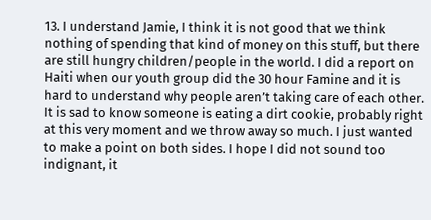13. I understand Jamie, I think it is not good that we think nothing of spending that kind of money on this stuff, but there are still hungry children/people in the world. I did a report on Haiti when our youth group did the 30 hour Famine and it is hard to understand why people aren’t taking care of each other. It is sad to know someone is eating a dirt cookie, probably right at this very moment and we throw away so much. I just wanted to make a point on both sides. I hope I did not sound too indignant, it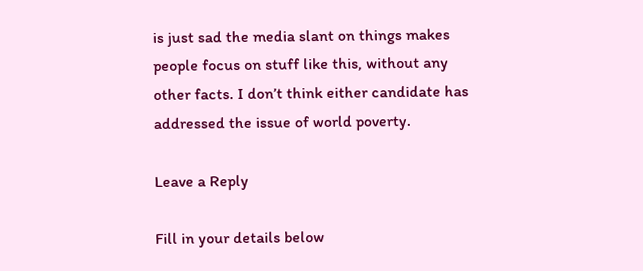is just sad the media slant on things makes people focus on stuff like this, without any other facts. I don’t think either candidate has addressed the issue of world poverty.

Leave a Reply

Fill in your details below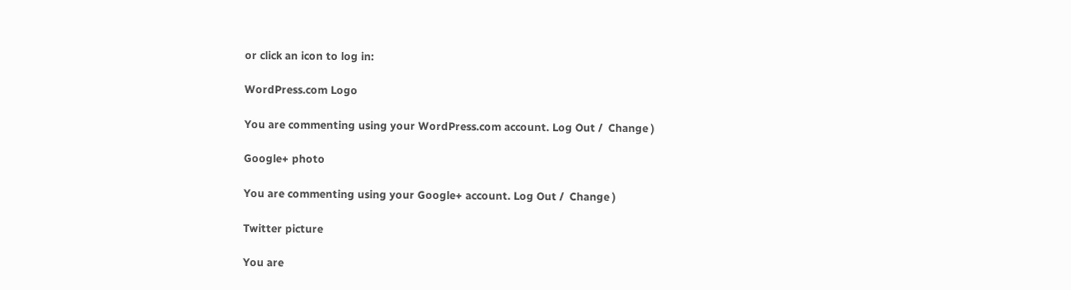or click an icon to log in:

WordPress.com Logo

You are commenting using your WordPress.com account. Log Out /  Change )

Google+ photo

You are commenting using your Google+ account. Log Out /  Change )

Twitter picture

You are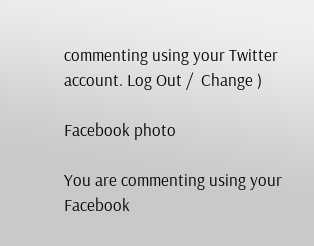commenting using your Twitter account. Log Out /  Change )

Facebook photo

You are commenting using your Facebook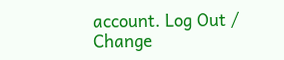account. Log Out /  Change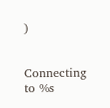)


Connecting to %s